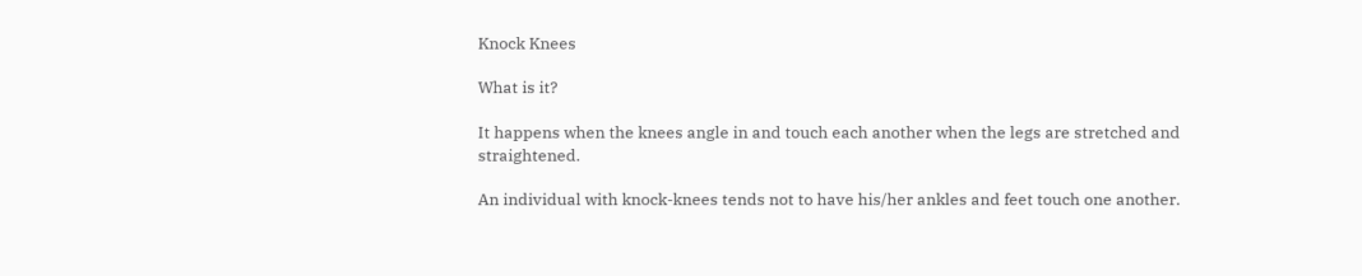Knock Knees

What is it?

It happens when the knees angle in and touch each another when the legs are stretched and straightened.

An individual with knock-knees tends not to have his/her ankles and feet touch one another.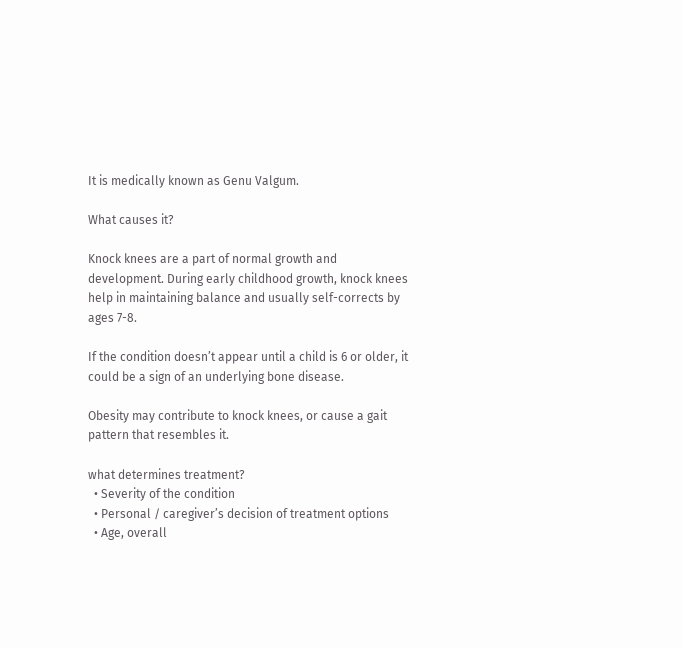It is medically known as Genu Valgum.

What causes it?

Knock knees are a part of normal growth and development. During early childhood growth, knock knees help in maintaining balance and usually self-corrects by ages 7-8.

If the condition doesn’t appear until a child is 6 or older, it could be a sign of an underlying bone disease.

Obesity may contribute to knock knees, or cause a gait pattern that resembles it.

what determines treatment?
  • Severity of the condition
  • Personal / caregiver’s decision of treatment options
  • Age, overall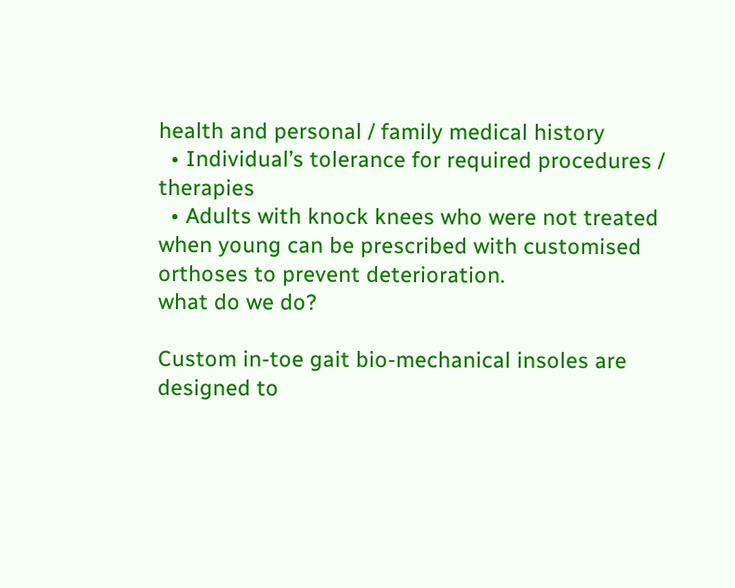health and personal / family medical history
  • Individual’s tolerance for required procedures / therapies
  • Adults with knock knees who were not treated when young can be prescribed with customised orthoses to prevent deterioration.
what do we do?

Custom in-toe gait bio-mechanical insoles are designed to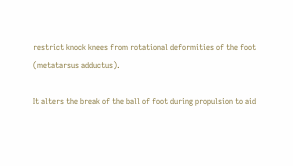restrict knock knees from rotational deformities of the foot (metatarsus adductus).

It alters the break of the ball of foot during propulsion to aid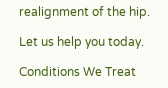realignment of the hip.

Let us help you today.

Conditions We Treat